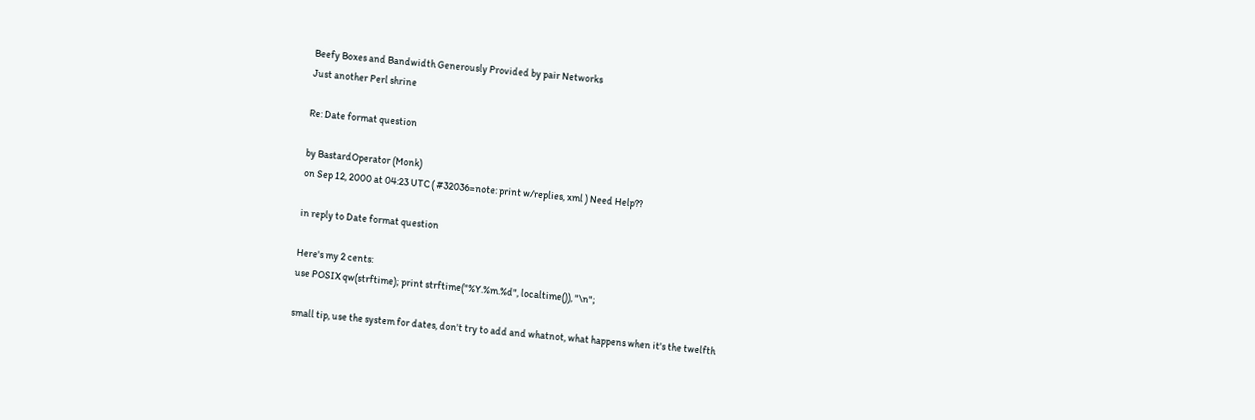Beefy Boxes and Bandwidth Generously Provided by pair Networks
Just another Perl shrine

Re: Date format question

by BastardOperator (Monk)
on Sep 12, 2000 at 04:23 UTC ( #32036=note: print w/replies, xml ) Need Help??

in reply to Date format question

Here's my 2 cents:
use POSIX qw(strftime); print strftime("%Y.%m.%d", localtime()), "\n";

small tip, use the system for dates, don't try to add and whatnot, what happens when it's the twelfth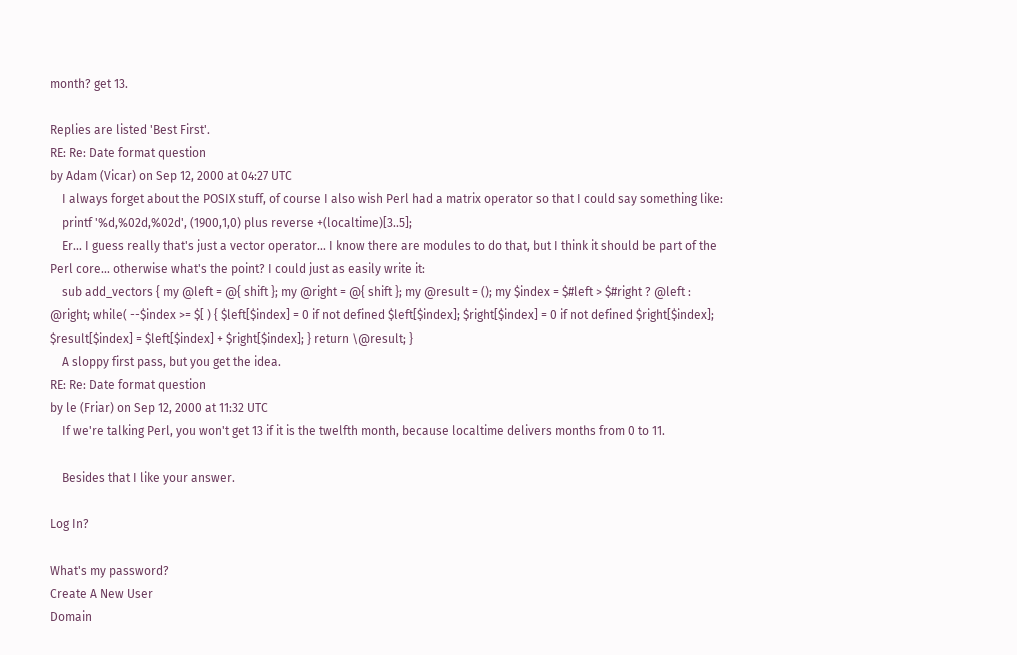month? get 13.

Replies are listed 'Best First'.
RE: Re: Date format question
by Adam (Vicar) on Sep 12, 2000 at 04:27 UTC
    I always forget about the POSIX stuff, of course I also wish Perl had a matrix operator so that I could say something like:
    printf '%d,%02d,%02d', (1900,1,0) plus reverse +(localtime)[3..5];
    Er... I guess really that's just a vector operator... I know there are modules to do that, but I think it should be part of the Perl core... otherwise what's the point? I could just as easily write it:
    sub add_vectors { my @left = @{ shift }; my @right = @{ shift }; my @result = (); my $index = $#left > $#right ? @left : @right; while( --$index >= $[ ) { $left[$index] = 0 if not defined $left[$index]; $right[$index] = 0 if not defined $right[$index]; $result[$index] = $left[$index] + $right[$index]; } return \@result; }
    A sloppy first pass, but you get the idea.
RE: Re: Date format question
by le (Friar) on Sep 12, 2000 at 11:32 UTC
    If we're talking Perl, you won't get 13 if it is the twelfth month, because localtime delivers months from 0 to 11.

    Besides that I like your answer.

Log In?

What's my password?
Create A New User
Domain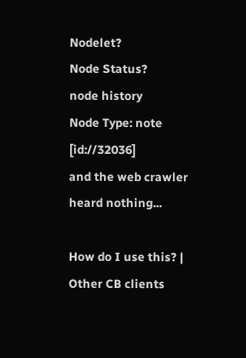Nodelet?
Node Status?
node history
Node Type: note [id://32036]
and the web crawler heard nothing...

How do I use this? | Other CB clients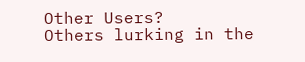Other Users?
Others lurking in the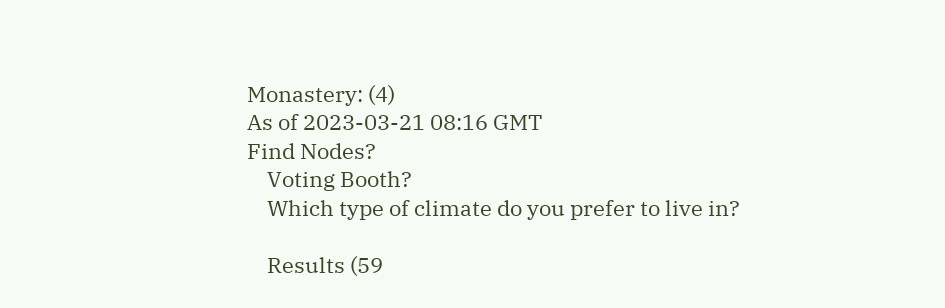Monastery: (4)
As of 2023-03-21 08:16 GMT
Find Nodes?
    Voting Booth?
    Which type of climate do you prefer to live in?

    Results (59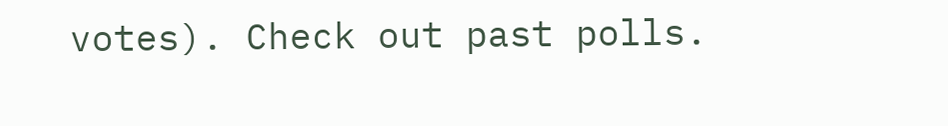votes). Check out past polls.